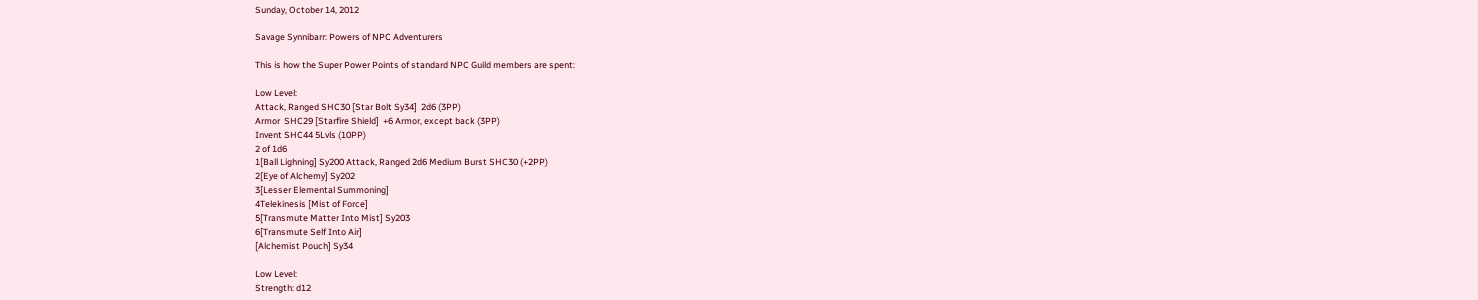Sunday, October 14, 2012

Savage Synnibarr: Powers of NPC Adventurers

This is how the Super Power Points of standard NPC Guild members are spent:

Low Level:
Attack, Ranged SHC30 [Star Bolt Sy34]  2d6 (3PP)
Armor  SHC29 [Starfire Shield]  +6 Armor, except back (3PP)
Invent SHC44 5Lvls (10PP)
2 of 1d6
1[Ball Lighning] Sy200 Attack, Ranged 2d6 Medium Burst SHC30 (+2PP)
2[Eye of Alchemy] Sy202
3[Lesser Elemental Summoning]
4Telekinesis [Mist of Force]
5[Transmute Matter Into Mist] Sy203
6[Transmute Self Into Air]
[Alchemist Pouch] Sy34

Low Level:
Strength: d12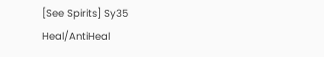[See Spirits] Sy35
Heal/AntiHeal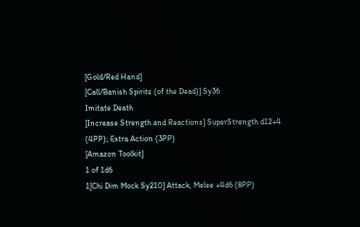[Gold/Red Hand]
[Call/Banish Spirits (of the Dead)] Sy36
Imitate Death
[Increase Strength and Reactions] SuperStrength d12+4 (4PP); Extra Action (3PP)
[Amazon Toolkit]
1 of 1d6
1[Chi Dim Mock Sy210] Attack, Melee +4d6 (8PP)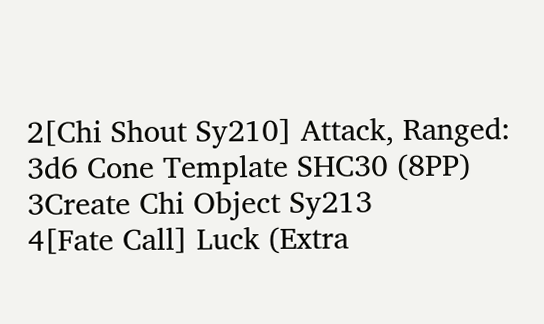2[Chi Shout Sy210] Attack, Ranged: 3d6 Cone Template SHC30 (8PP)
3Create Chi Object Sy213
4[Fate Call] Luck (Extra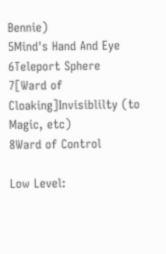Bennie)
5Mind's Hand And Eye
6Teleport Sphere
7[Ward of Cloaking]Invisiblilty (to Magic, etc)
8Ward of Control

Low Level: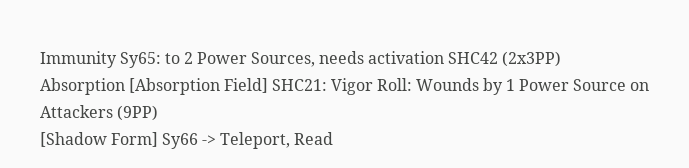Immunity Sy65: to 2 Power Sources, needs activation SHC42 (2x3PP)
Absorption [Absorption Field] SHC21: Vigor Roll: Wounds by 1 Power Source on Attackers (9PP)
[Shadow Form] Sy66 -> Teleport, Read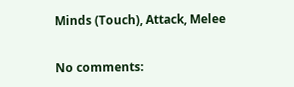Minds (Touch), Attack, Melee

No comments: